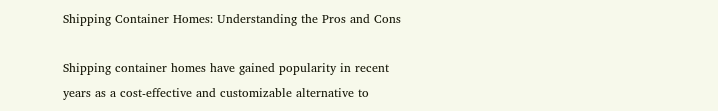Shipping Container Homes: Understanding the Pros and Cons

Shipping container homes have gained popularity in recent years as a cost-effective and customizable alternative to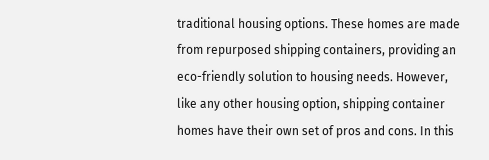traditional housing options. These homes are made from repurposed shipping containers, providing an eco-friendly solution to housing needs. However, like any other housing option, shipping container homes have their own set of pros and cons. In this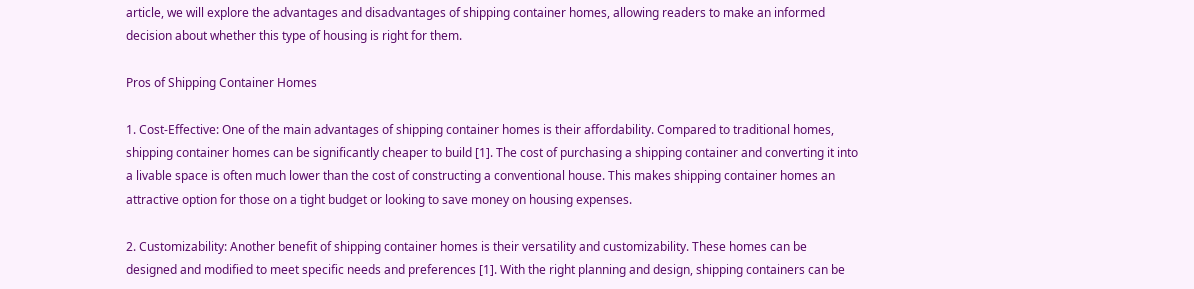article, we will explore the advantages and disadvantages of shipping container homes, allowing readers to make an informed decision about whether this type of housing is right for them.

Pros of Shipping Container Homes

1. Cost-Effective: One of the main advantages of shipping container homes is their affordability. Compared to traditional homes, shipping container homes can be significantly cheaper to build [1]. The cost of purchasing a shipping container and converting it into a livable space is often much lower than the cost of constructing a conventional house. This makes shipping container homes an attractive option for those on a tight budget or looking to save money on housing expenses.

2. Customizability: Another benefit of shipping container homes is their versatility and customizability. These homes can be designed and modified to meet specific needs and preferences [1]. With the right planning and design, shipping containers can be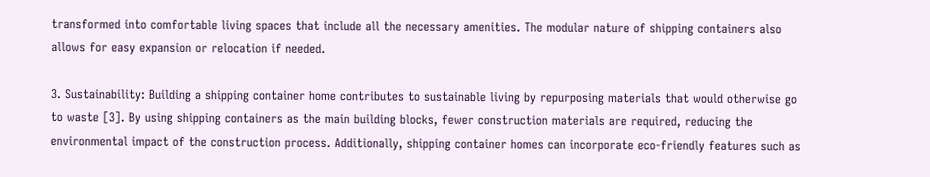transformed into comfortable living spaces that include all the necessary amenities. The modular nature of shipping containers also allows for easy expansion or relocation if needed.

3. Sustainability: Building a shipping container home contributes to sustainable living by repurposing materials that would otherwise go to waste [3]. By using shipping containers as the main building blocks, fewer construction materials are required, reducing the environmental impact of the construction process. Additionally, shipping container homes can incorporate eco-friendly features such as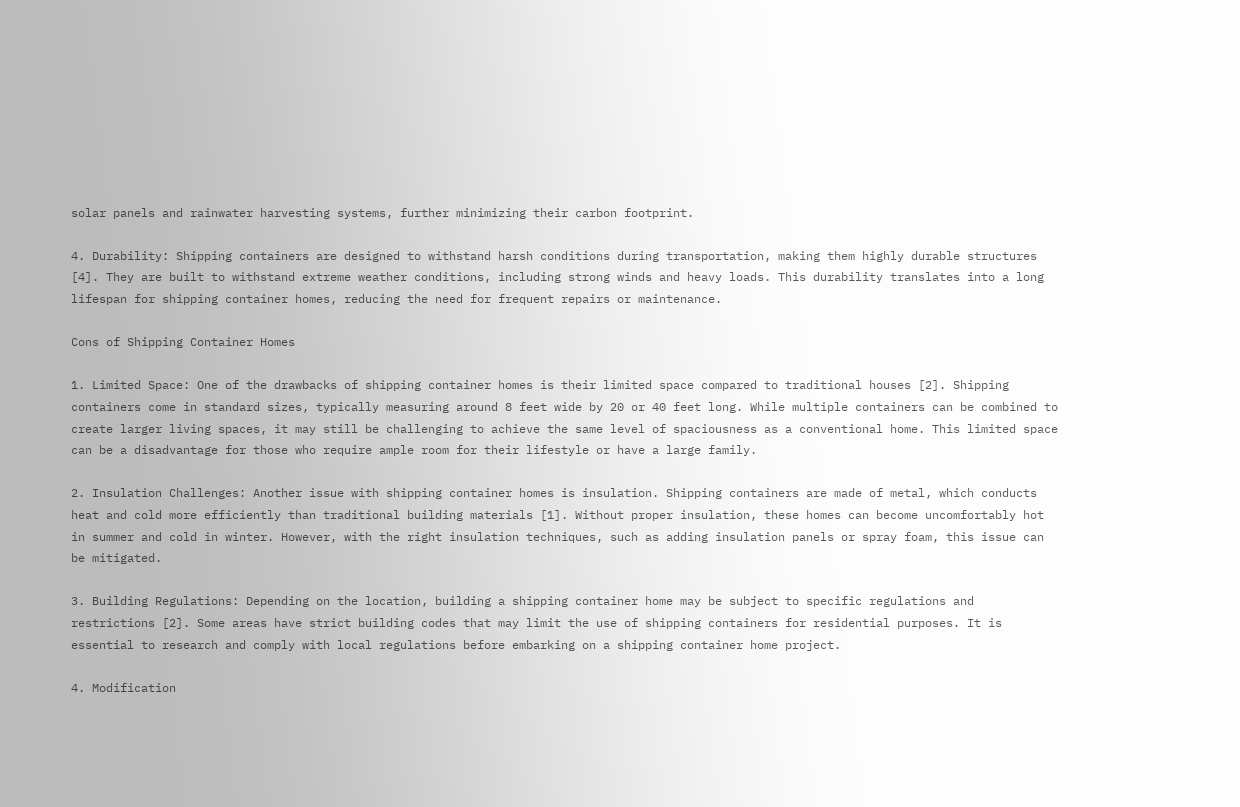solar panels and rainwater harvesting systems, further minimizing their carbon footprint.

4. Durability: Shipping containers are designed to withstand harsh conditions during transportation, making them highly durable structures [4]. They are built to withstand extreme weather conditions, including strong winds and heavy loads. This durability translates into a long lifespan for shipping container homes, reducing the need for frequent repairs or maintenance.

Cons of Shipping Container Homes

1. Limited Space: One of the drawbacks of shipping container homes is their limited space compared to traditional houses [2]. Shipping containers come in standard sizes, typically measuring around 8 feet wide by 20 or 40 feet long. While multiple containers can be combined to create larger living spaces, it may still be challenging to achieve the same level of spaciousness as a conventional home. This limited space can be a disadvantage for those who require ample room for their lifestyle or have a large family.

2. Insulation Challenges: Another issue with shipping container homes is insulation. Shipping containers are made of metal, which conducts heat and cold more efficiently than traditional building materials [1]. Without proper insulation, these homes can become uncomfortably hot in summer and cold in winter. However, with the right insulation techniques, such as adding insulation panels or spray foam, this issue can be mitigated.

3. Building Regulations: Depending on the location, building a shipping container home may be subject to specific regulations and restrictions [2]. Some areas have strict building codes that may limit the use of shipping containers for residential purposes. It is essential to research and comply with local regulations before embarking on a shipping container home project.

4. Modification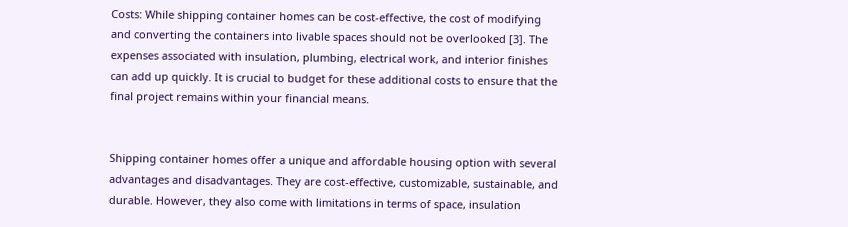Costs: While shipping container homes can be cost-effective, the cost of modifying and converting the containers into livable spaces should not be overlooked [3]. The expenses associated with insulation, plumbing, electrical work, and interior finishes can add up quickly. It is crucial to budget for these additional costs to ensure that the final project remains within your financial means.


Shipping container homes offer a unique and affordable housing option with several advantages and disadvantages. They are cost-effective, customizable, sustainable, and durable. However, they also come with limitations in terms of space, insulation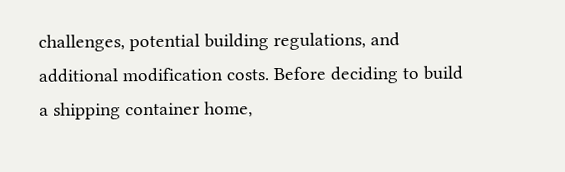challenges, potential building regulations, and additional modification costs. Before deciding to build a shipping container home,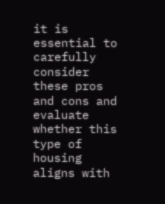it is essential to carefully consider these pros and cons and evaluate whether this type of housing aligns with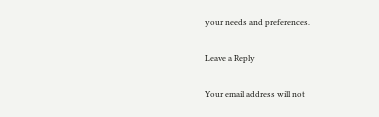your needs and preferences.

Leave a Reply

Your email address will not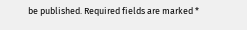be published. Required fields are marked *